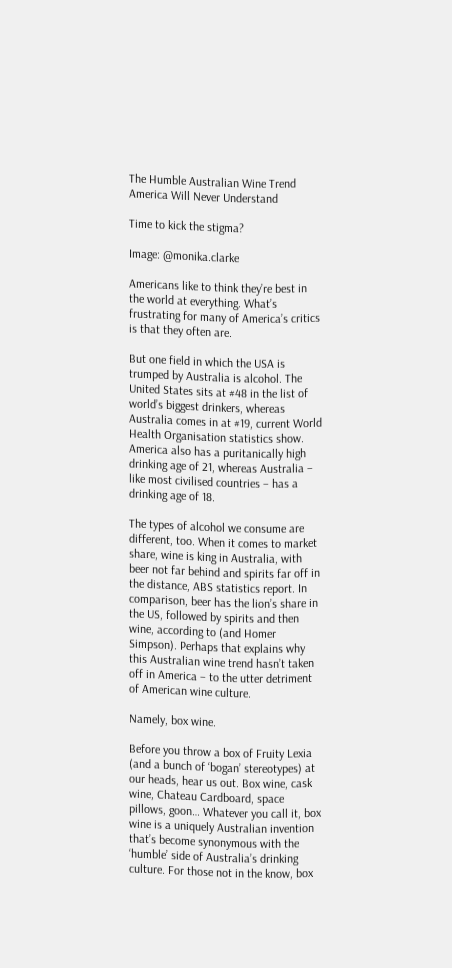The Humble Australian Wine Trend America Will Never Understand

Time to kick the stigma?

Image: @monika.clarke

Americans like to think they’re best in the world at everything. What’s frustrating for many of America’s critics is that they often are.

But one field in which the USA is trumped by Australia is alcohol. The United States sits at #48 in the list of world’s biggest drinkers, whereas Australia comes in at #19, current World Health Organisation statistics show. America also has a puritanically high drinking age of 21, whereas Australia – like most civilised countries – has a drinking age of 18.

The types of alcohol we consume are different, too. When it comes to market share, wine is king in Australia, with beer not far behind and spirits far off in the distance, ABS statistics report. In comparison, beer has the lion’s share in the US, followed by spirits and then wine, according to (and Homer Simpson). Perhaps that explains why this Australian wine trend hasn’t taken off in America – to the utter detriment of American wine culture.

Namely, box wine.

Before you throw a box of Fruity Lexia (and a bunch of ‘bogan’ stereotypes) at our heads, hear us out. Box wine, cask wine, Chateau Cardboard, space pillows, goon… Whatever you call it, box wine is a uniquely Australian invention that’s become synonymous with the ‘humble’ side of Australia’s drinking culture. For those not in the know, box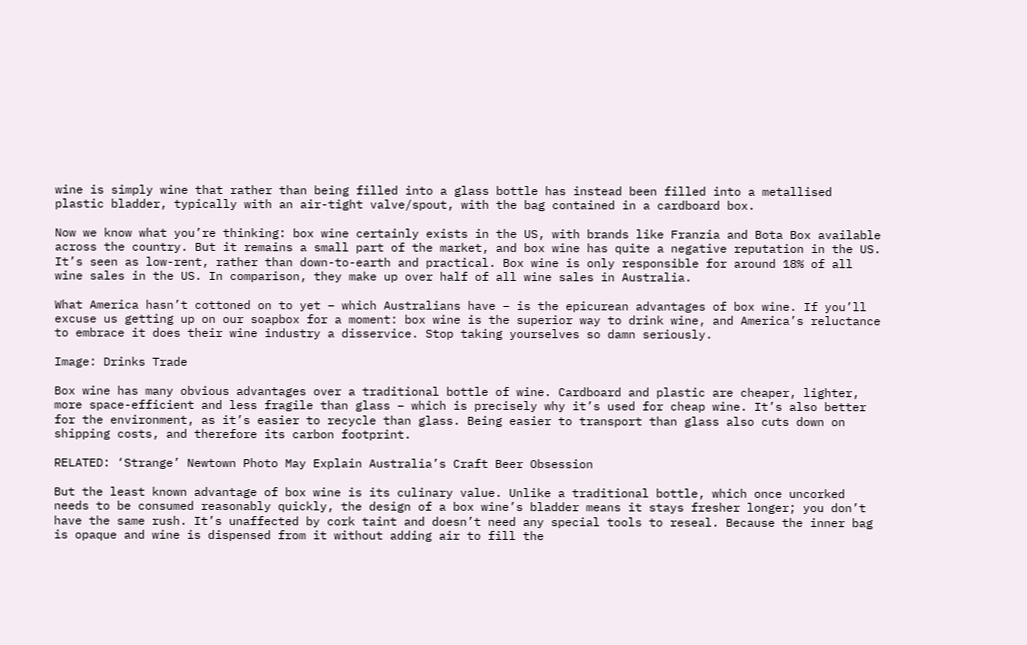wine is simply wine that rather than being filled into a glass bottle has instead been filled into a metallised plastic bladder, typically with an air-tight valve/spout, with the bag contained in a cardboard box.

Now we know what you’re thinking: box wine certainly exists in the US, with brands like Franzia and Bota Box available across the country. But it remains a small part of the market, and box wine has quite a negative reputation in the US. It’s seen as low-rent, rather than down-to-earth and practical. Box wine is only responsible for around 18% of all wine sales in the US. In comparison, they make up over half of all wine sales in Australia.

What America hasn’t cottoned on to yet – which Australians have – is the epicurean advantages of box wine. If you’ll excuse us getting up on our soapbox for a moment: box wine is the superior way to drink wine, and America’s reluctance to embrace it does their wine industry a disservice. Stop taking yourselves so damn seriously.

Image: Drinks Trade

Box wine has many obvious advantages over a traditional bottle of wine. Cardboard and plastic are cheaper, lighter, more space-efficient and less fragile than glass – which is precisely why it’s used for cheap wine. It’s also better for the environment, as it’s easier to recycle than glass. Being easier to transport than glass also cuts down on shipping costs, and therefore its carbon footprint.

RELATED: ‘Strange’ Newtown Photo May Explain Australia’s Craft Beer Obsession

But the least known advantage of box wine is its culinary value. Unlike a traditional bottle, which once uncorked needs to be consumed reasonably quickly, the design of a box wine’s bladder means it stays fresher longer; you don’t have the same rush. It’s unaffected by cork taint and doesn’t need any special tools to reseal. Because the inner bag is opaque and wine is dispensed from it without adding air to fill the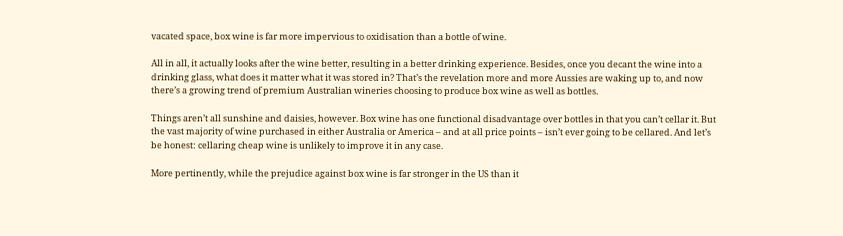vacated space, box wine is far more impervious to oxidisation than a bottle of wine.

All in all, it actually looks after the wine better, resulting in a better drinking experience. Besides, once you decant the wine into a drinking glass, what does it matter what it was stored in? That’s the revelation more and more Aussies are waking up to, and now there’s a growing trend of premium Australian wineries choosing to produce box wine as well as bottles.

Things aren’t all sunshine and daisies, however. Box wine has one functional disadvantage over bottles in that you can’t cellar it. But the vast majority of wine purchased in either Australia or America – and at all price points – isn’t ever going to be cellared. And let’s be honest: cellaring cheap wine is unlikely to improve it in any case.

More pertinently, while the prejudice against box wine is far stronger in the US than it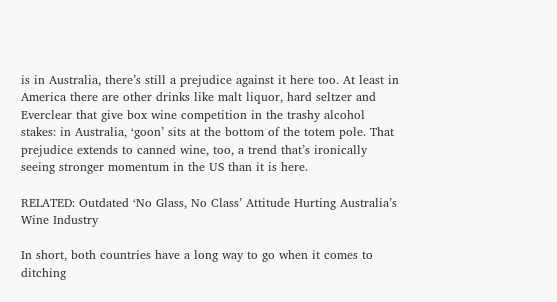is in Australia, there’s still a prejudice against it here too. At least in America there are other drinks like malt liquor, hard seltzer and Everclear that give box wine competition in the trashy alcohol stakes: in Australia, ‘goon’ sits at the bottom of the totem pole. That prejudice extends to canned wine, too, a trend that’s ironically seeing stronger momentum in the US than it is here.

RELATED: Outdated ‘No Glass, No Class’ Attitude Hurting Australia’s Wine Industry

In short, both countries have a long way to go when it comes to ditching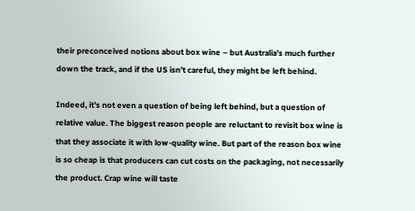their preconceived notions about box wine – but Australia’s much further down the track, and if the US isn’t careful, they might be left behind.

Indeed, it’s not even a question of being left behind, but a question of relative value. The biggest reason people are reluctant to revisit box wine is that they associate it with low-quality wine. But part of the reason box wine is so cheap is that producers can cut costs on the packaging, not necessarily the product. Crap wine will taste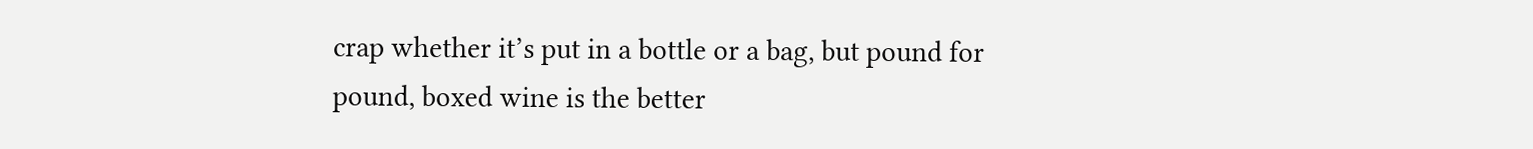crap whether it’s put in a bottle or a bag, but pound for pound, boxed wine is the better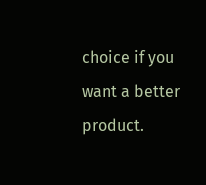choice if you want a better product.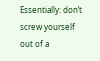Essentially: don’t screw yourself out of a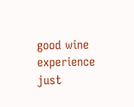good wine experience just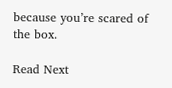because you’re scared of the box.

Read Next